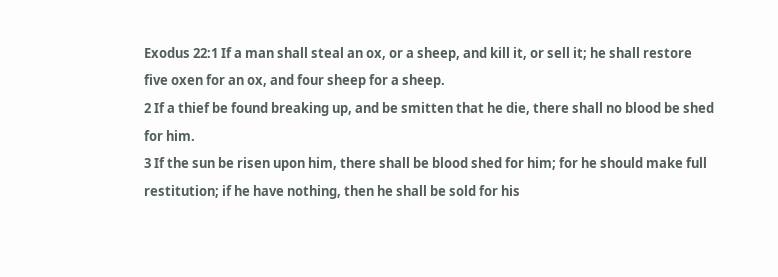Exodus 22:1 If a man shall steal an ox, or a sheep, and kill it, or sell it; he shall restore five oxen for an ox, and four sheep for a sheep.
2 If a thief be found breaking up, and be smitten that he die, there shall no blood be shed for him.
3 If the sun be risen upon him, there shall be blood shed for him; for he should make full restitution; if he have nothing, then he shall be sold for his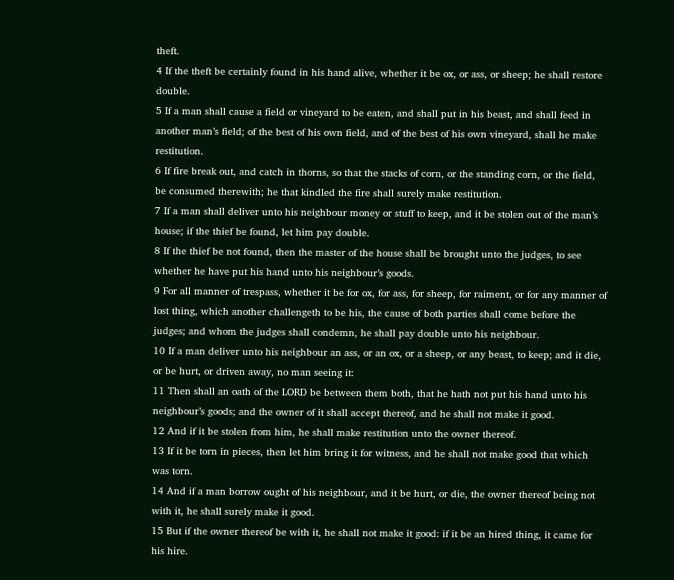theft.
4 If the theft be certainly found in his hand alive, whether it be ox, or ass, or sheep; he shall restore double.
5 If a man shall cause a field or vineyard to be eaten, and shall put in his beast, and shall feed in another man’s field; of the best of his own field, and of the best of his own vineyard, shall he make restitution.
6 If fire break out, and catch in thorns, so that the stacks of corn, or the standing corn, or the field, be consumed therewith; he that kindled the fire shall surely make restitution.
7 If a man shall deliver unto his neighbour money or stuff to keep, and it be stolen out of the man’s house; if the thief be found, let him pay double.
8 If the thief be not found, then the master of the house shall be brought unto the judges, to see whether he have put his hand unto his neighbour’s goods.
9 For all manner of trespass, whether it be for ox, for ass, for sheep, for raiment, or for any manner of lost thing, which another challengeth to be his, the cause of both parties shall come before the judges; and whom the judges shall condemn, he shall pay double unto his neighbour.
10 If a man deliver unto his neighbour an ass, or an ox, or a sheep, or any beast, to keep; and it die, or be hurt, or driven away, no man seeing it:
11 Then shall an oath of the LORD be between them both, that he hath not put his hand unto his neighbour’s goods; and the owner of it shall accept thereof, and he shall not make it good.
12 And if it be stolen from him, he shall make restitution unto the owner thereof.
13 If it be torn in pieces, then let him bring it for witness, and he shall not make good that which was torn.
14 And if a man borrow ought of his neighbour, and it be hurt, or die, the owner thereof being not with it, he shall surely make it good.
15 But if the owner thereof be with it, he shall not make it good: if it be an hired thing, it came for his hire.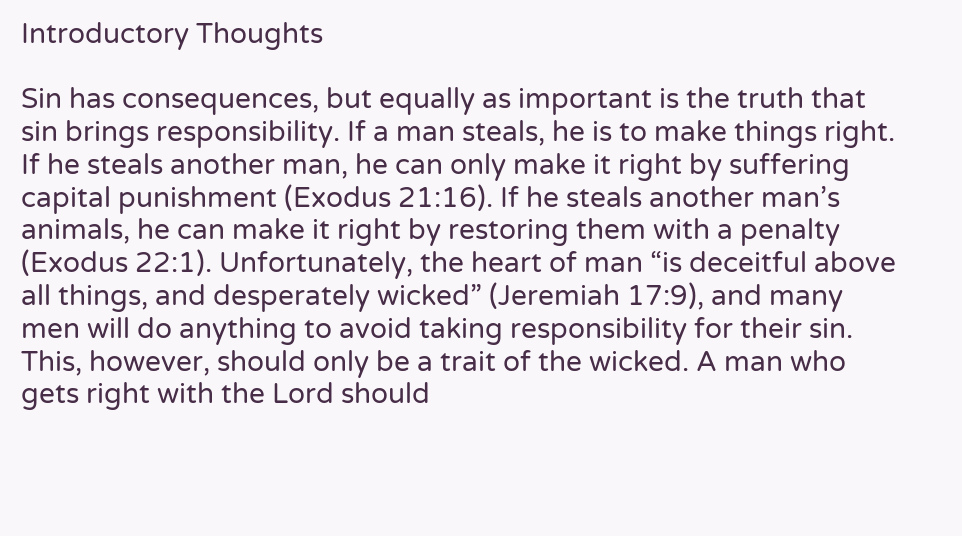Introductory Thoughts

Sin has consequences, but equally as important is the truth that sin brings responsibility. If a man steals, he is to make things right. If he steals another man, he can only make it right by suffering capital punishment (Exodus 21:16). If he steals another man’s animals, he can make it right by restoring them with a penalty (Exodus 22:1). Unfortunately, the heart of man “is deceitful above all things, and desperately wicked” (Jeremiah 17:9), and many men will do anything to avoid taking responsibility for their sin. This, however, should only be a trait of the wicked. A man who gets right with the Lord should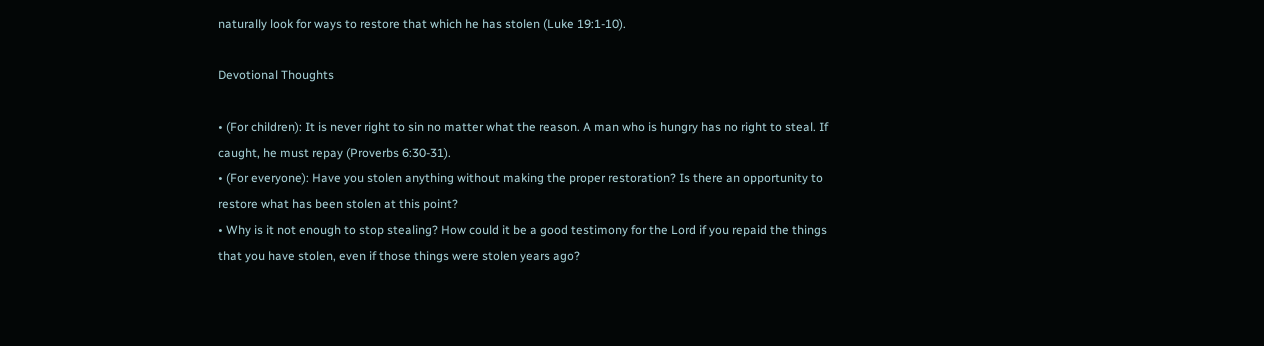naturally look for ways to restore that which he has stolen (Luke 19:1-10).

Devotional Thoughts

• (For children): It is never right to sin no matter what the reason. A man who is hungry has no right to steal. If caught, he must repay (Proverbs 6:30-31).
• (For everyone): Have you stolen anything without making the proper restoration? Is there an opportunity to restore what has been stolen at this point?
• Why is it not enough to stop stealing? How could it be a good testimony for the Lord if you repaid the things that you have stolen, even if those things were stolen years ago?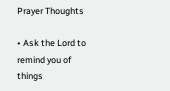Prayer Thoughts

• Ask the Lord to remind you of things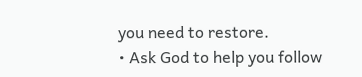you need to restore.
• Ask God to help you follow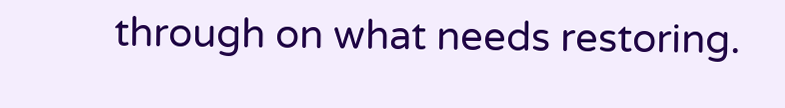through on what needs restoring.